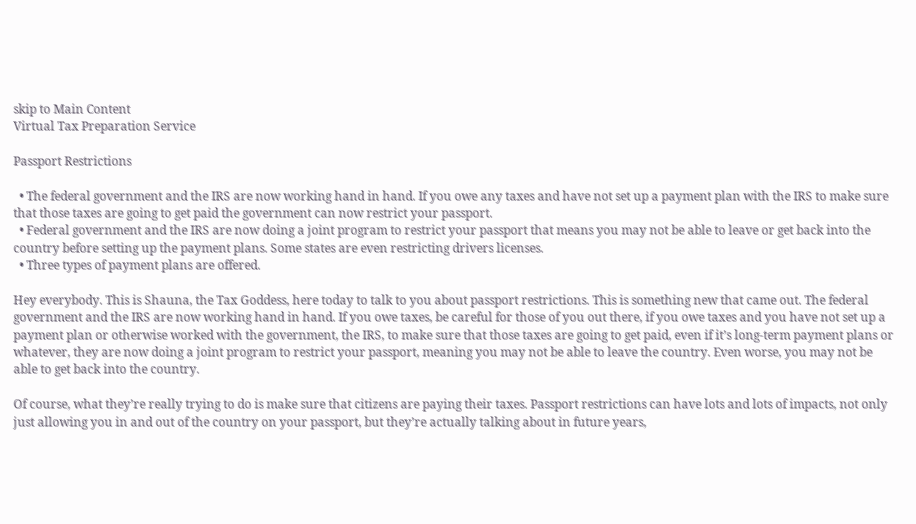skip to Main Content
Virtual Tax Preparation Service

Passport Restrictions

  • The federal government and the IRS are now working hand in hand. If you owe any taxes and have not set up a payment plan with the IRS to make sure that those taxes are going to get paid the government can now restrict your passport.
  • Federal government and the IRS are now doing a joint program to restrict your passport that means you may not be able to leave or get back into the country before setting up the payment plans. Some states are even restricting drivers licenses.
  • Three types of payment plans are offered.

Hey everybody. This is Shauna, the Tax Goddess, here today to talk to you about passport restrictions. This is something new that came out. The federal government and the IRS are now working hand in hand. If you owe taxes, be careful for those of you out there, if you owe taxes and you have not set up a payment plan or otherwise worked with the government, the IRS, to make sure that those taxes are going to get paid, even if it’s long-term payment plans or whatever, they are now doing a joint program to restrict your passport, meaning you may not be able to leave the country. Even worse, you may not be able to get back into the country.

Of course, what they’re really trying to do is make sure that citizens are paying their taxes. Passport restrictions can have lots and lots of impacts, not only just allowing you in and out of the country on your passport, but they’re actually talking about in future years,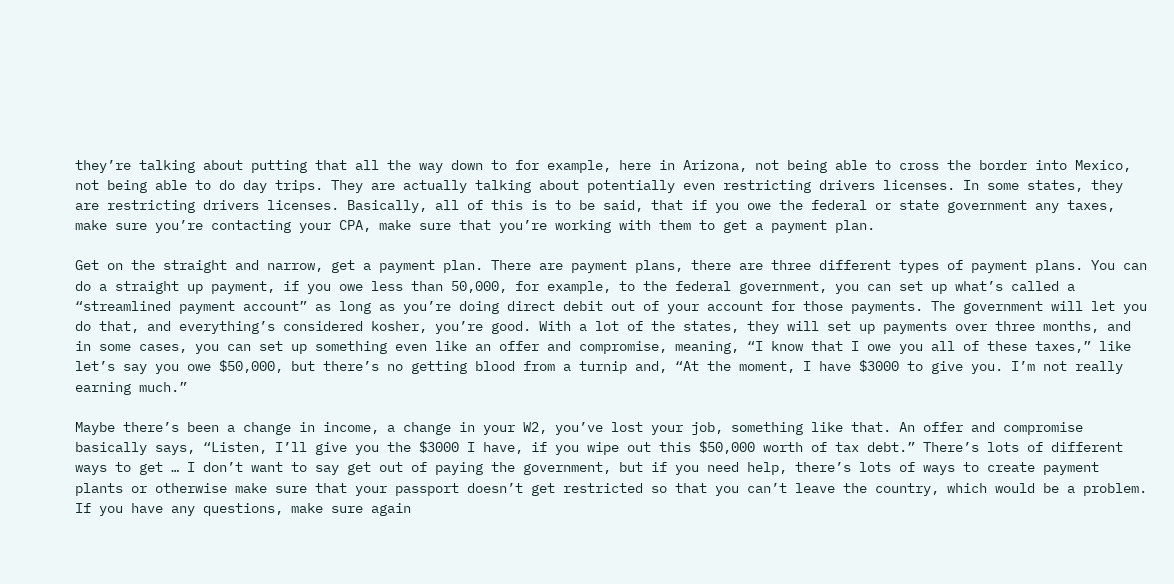they’re talking about putting that all the way down to for example, here in Arizona, not being able to cross the border into Mexico, not being able to do day trips. They are actually talking about potentially even restricting drivers licenses. In some states, they are restricting drivers licenses. Basically, all of this is to be said, that if you owe the federal or state government any taxes, make sure you’re contacting your CPA, make sure that you’re working with them to get a payment plan.

Get on the straight and narrow, get a payment plan. There are payment plans, there are three different types of payment plans. You can do a straight up payment, if you owe less than 50,000, for example, to the federal government, you can set up what’s called a “streamlined payment account” as long as you’re doing direct debit out of your account for those payments. The government will let you do that, and everything’s considered kosher, you’re good. With a lot of the states, they will set up payments over three months, and in some cases, you can set up something even like an offer and compromise, meaning, “I know that I owe you all of these taxes,” like let’s say you owe $50,000, but there’s no getting blood from a turnip and, “At the moment, I have $3000 to give you. I’m not really earning much.”

Maybe there’s been a change in income, a change in your W2, you’ve lost your job, something like that. An offer and compromise basically says, “Listen, I’ll give you the $3000 I have, if you wipe out this $50,000 worth of tax debt.” There’s lots of different ways to get … I don’t want to say get out of paying the government, but if you need help, there’s lots of ways to create payment plants or otherwise make sure that your passport doesn’t get restricted so that you can’t leave the country, which would be a problem. If you have any questions, make sure again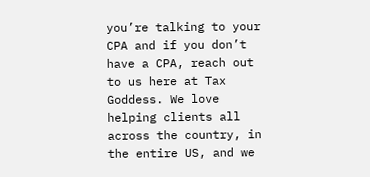you’re talking to your CPA and if you don’t have a CPA, reach out to us here at Tax Goddess. We love helping clients all across the country, in the entire US, and we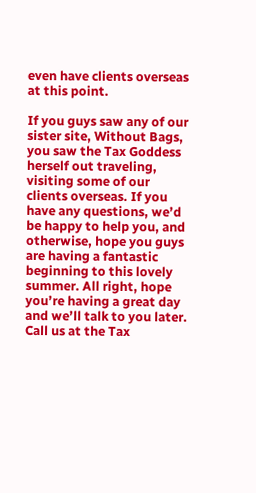even have clients overseas at this point.

If you guys saw any of our sister site, Without Bags, you saw the Tax Goddess herself out traveling, visiting some of our clients overseas. If you have any questions, we’d be happy to help you, and otherwise, hope you guys are having a fantastic beginning to this lovely summer. All right, hope you’re having a great day and we’ll talk to you later. Call us at the Tax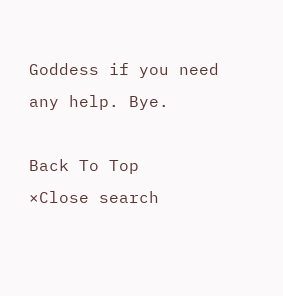Goddess if you need any help. Bye.

Back To Top
×Close search